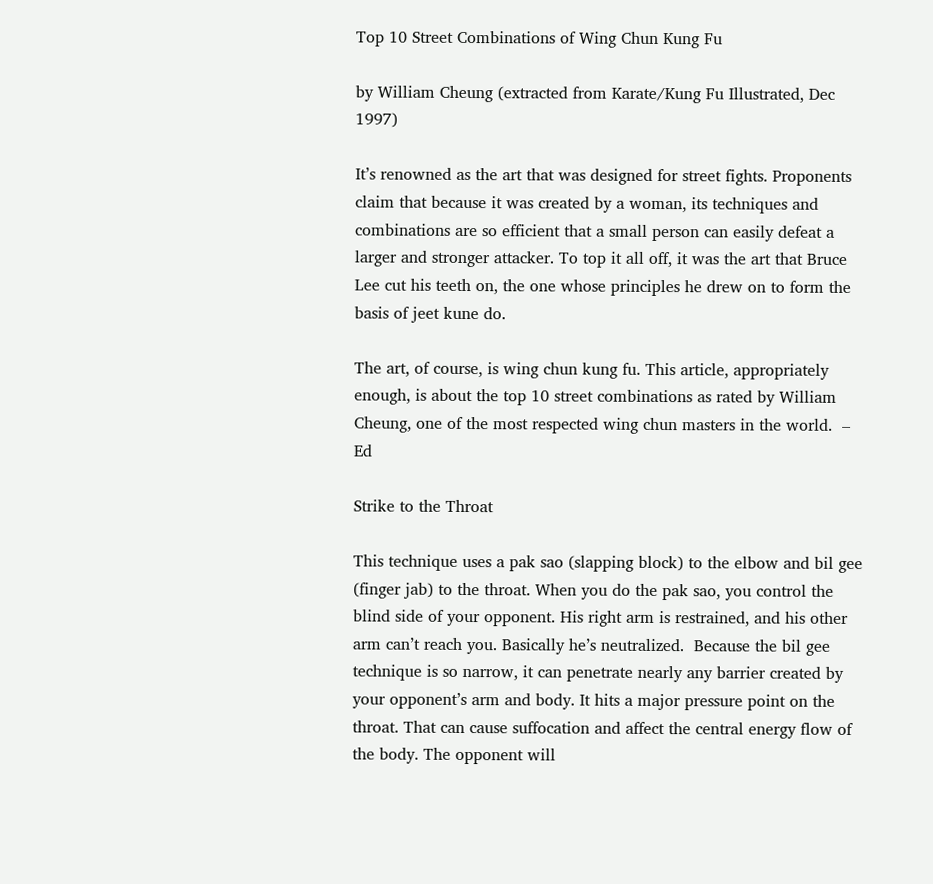Top 10 Street Combinations of Wing Chun Kung Fu

by William Cheung (extracted from Karate/Kung Fu Illustrated, Dec 1997)

It’s renowned as the art that was designed for street fights. Proponents claim that because it was created by a woman, its techniques and combinations are so efficient that a small person can easily defeat a larger and stronger attacker. To top it all off, it was the art that Bruce Lee cut his teeth on, the one whose principles he drew on to form the basis of jeet kune do.

The art, of course, is wing chun kung fu. This article, appropriately enough, is about the top 10 street combinations as rated by William Cheung, one of the most respected wing chun masters in the world.  – Ed

Strike to the Throat

This technique uses a pak sao (slapping block) to the elbow and bil gee (finger jab) to the throat. When you do the pak sao, you control the blind side of your opponent. His right arm is restrained, and his other arm can’t reach you. Basically he’s neutralized.  Because the bil gee technique is so narrow, it can penetrate nearly any barrier created by your opponent’s arm and body. It hits a major pressure point on the throat. That can cause suffocation and affect the central energy flow of the body. The opponent will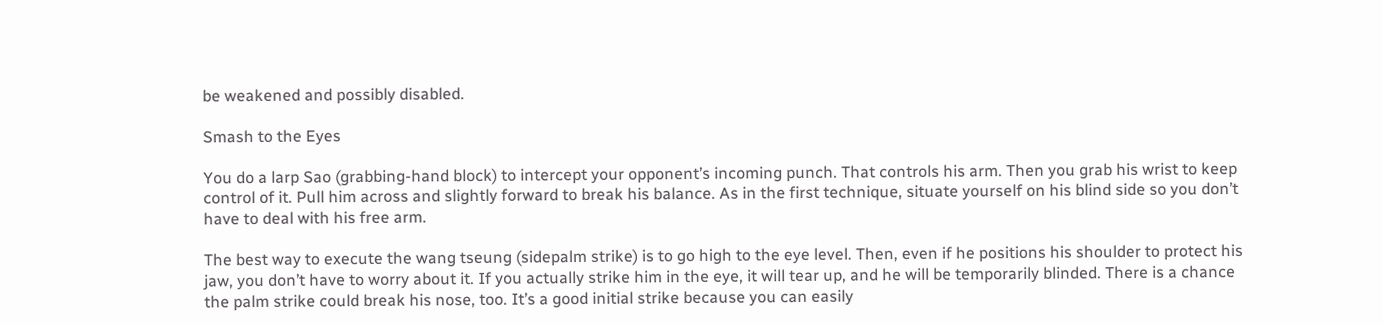be weakened and possibly disabled.

Smash to the Eyes

You do a larp Sao (grabbing-hand block) to intercept your opponent’s incoming punch. That controls his arm. Then you grab his wrist to keep control of it. Pull him across and slightly forward to break his balance. As in the first technique, situate yourself on his blind side so you don’t have to deal with his free arm.

The best way to execute the wang tseung (sidepalm strike) is to go high to the eye level. Then, even if he positions his shoulder to protect his jaw, you don’t have to worry about it. If you actually strike him in the eye, it will tear up, and he will be temporarily blinded. There is a chance the palm strike could break his nose, too. It’s a good initial strike because you can easily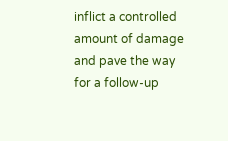inflict a controlled amount of damage and pave the way for a follow-up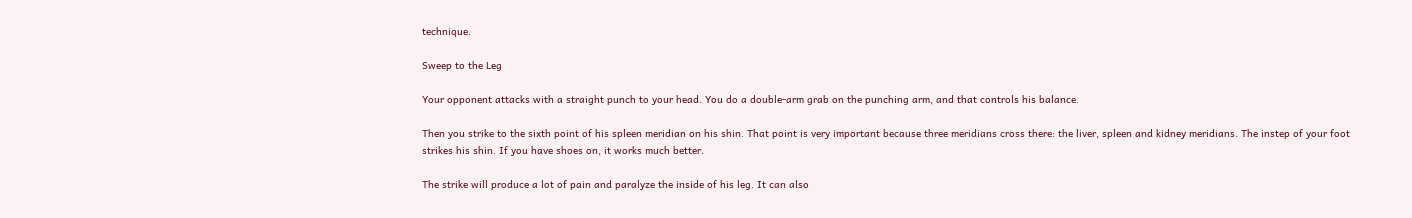technique.

Sweep to the Leg

Your opponent attacks with a straight punch to your head. You do a double-arm grab on the punching arm, and that controls his balance.

Then you strike to the sixth point of his spleen meridian on his shin. That point is very important because three meridians cross there: the liver, spleen and kidney meridians. The instep of your foot strikes his shin. If you have shoes on, it works much better.

The strike will produce a lot of pain and paralyze the inside of his leg. It can also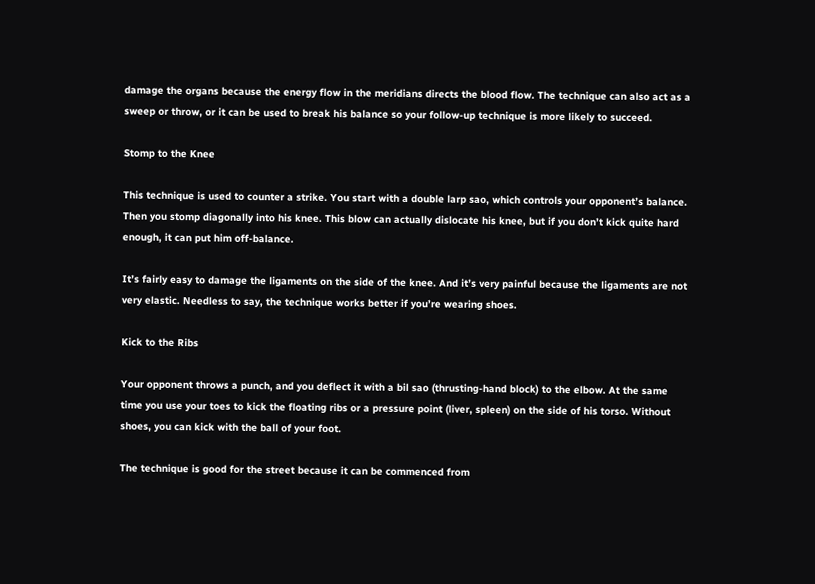damage the organs because the energy flow in the meridians directs the blood flow. The technique can also act as a sweep or throw, or it can be used to break his balance so your follow-up technique is more likely to succeed.

Stomp to the Knee

This technique is used to counter a strike. You start with a double larp sao, which controls your opponent’s balance. Then you stomp diagonally into his knee. This blow can actually dislocate his knee, but if you don’t kick quite hard enough, it can put him off-balance.

It’s fairly easy to damage the ligaments on the side of the knee. And it’s very painful because the ligaments are not very elastic. Needless to say, the technique works better if you’re wearing shoes.

Kick to the Ribs

Your opponent throws a punch, and you deflect it with a bil sao (thrusting-hand block) to the elbow. At the same time you use your toes to kick the floating ribs or a pressure point (liver, spleen) on the side of his torso. Without shoes, you can kick with the ball of your foot.

The technique is good for the street because it can be commenced from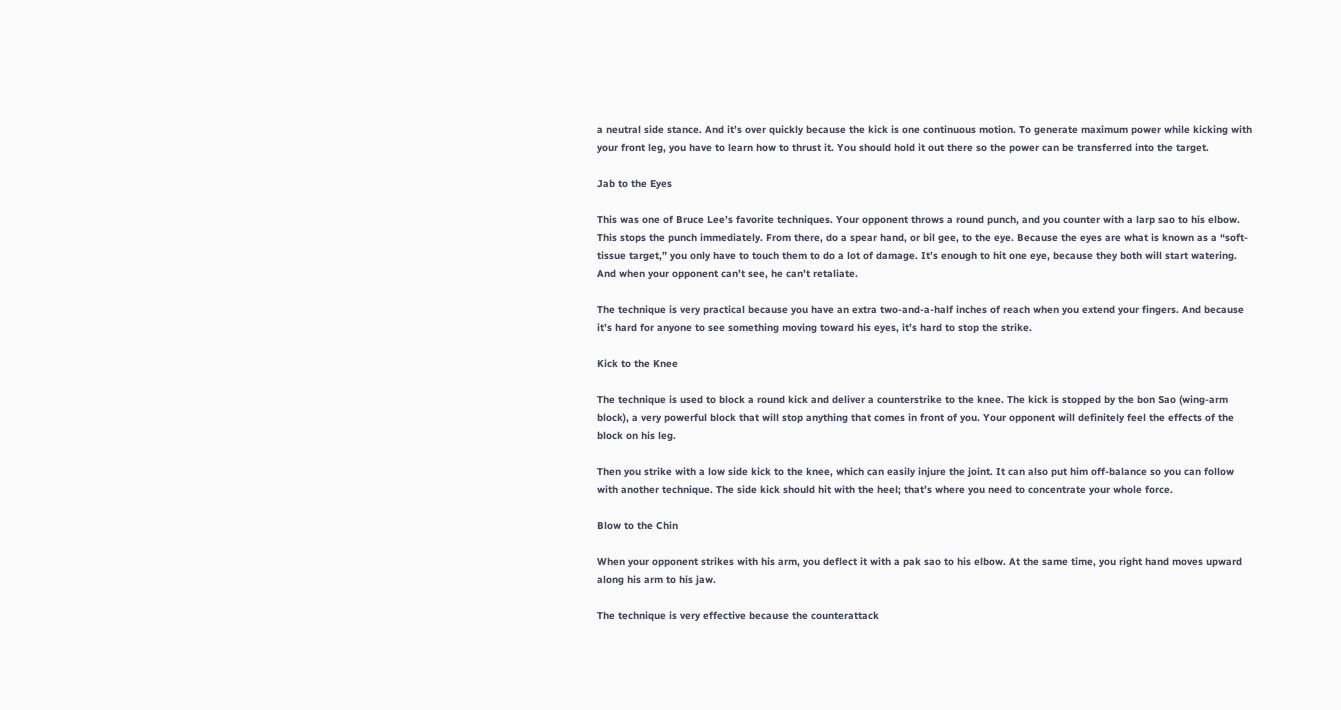a neutral side stance. And it’s over quickly because the kick is one continuous motion. To generate maximum power while kicking with your front leg, you have to learn how to thrust it. You should hold it out there so the power can be transferred into the target.

Jab to the Eyes

This was one of Bruce Lee’s favorite techniques. Your opponent throws a round punch, and you counter with a larp sao to his elbow. This stops the punch immediately. From there, do a spear hand, or bil gee, to the eye. Because the eyes are what is known as a “soft-tissue target,” you only have to touch them to do a lot of damage. It’s enough to hit one eye, because they both will start watering. And when your opponent can’t see, he can’t retaliate.

The technique is very practical because you have an extra two-and-a-half inches of reach when you extend your fingers. And because it’s hard for anyone to see something moving toward his eyes, it’s hard to stop the strike.

Kick to the Knee

The technique is used to block a round kick and deliver a counterstrike to the knee. The kick is stopped by the bon Sao (wing-arm block), a very powerful block that will stop anything that comes in front of you. Your opponent will definitely feel the effects of the block on his leg.

Then you strike with a low side kick to the knee, which can easily injure the joint. It can also put him off-balance so you can follow with another technique. The side kick should hit with the heel; that’s where you need to concentrate your whole force.

Blow to the Chin

When your opponent strikes with his arm, you deflect it with a pak sao to his elbow. At the same time, you right hand moves upward along his arm to his jaw.

The technique is very effective because the counterattack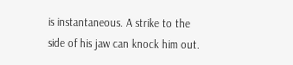is instantaneous. A strike to the side of his jaw can knock him out.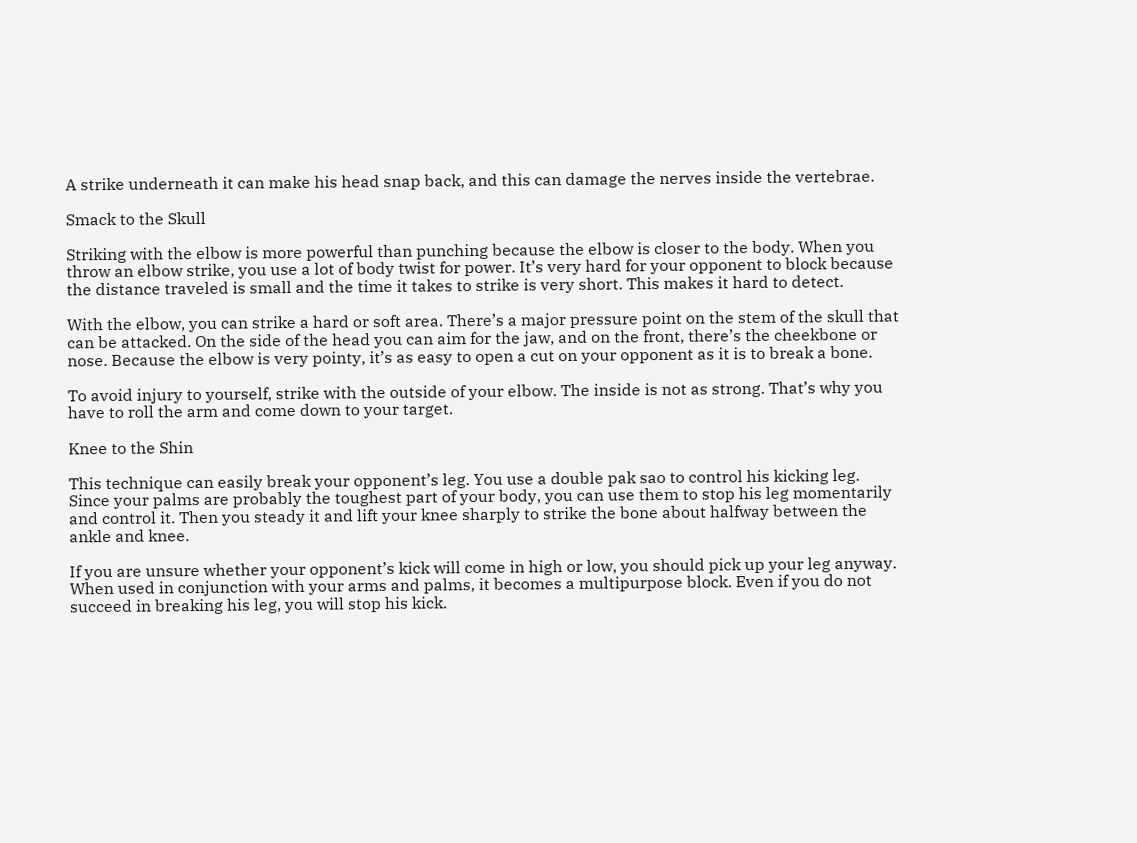A strike underneath it can make his head snap back, and this can damage the nerves inside the vertebrae.

Smack to the Skull

Striking with the elbow is more powerful than punching because the elbow is closer to the body. When you throw an elbow strike, you use a lot of body twist for power. It’s very hard for your opponent to block because the distance traveled is small and the time it takes to strike is very short. This makes it hard to detect.

With the elbow, you can strike a hard or soft area. There’s a major pressure point on the stem of the skull that can be attacked. On the side of the head you can aim for the jaw, and on the front, there’s the cheekbone or nose. Because the elbow is very pointy, it’s as easy to open a cut on your opponent as it is to break a bone.

To avoid injury to yourself, strike with the outside of your elbow. The inside is not as strong. That’s why you have to roll the arm and come down to your target.

Knee to the Shin

This technique can easily break your opponent’s leg. You use a double pak sao to control his kicking leg. Since your palms are probably the toughest part of your body, you can use them to stop his leg momentarily and control it. Then you steady it and lift your knee sharply to strike the bone about halfway between the ankle and knee.

If you are unsure whether your opponent’s kick will come in high or low, you should pick up your leg anyway. When used in conjunction with your arms and palms, it becomes a multipurpose block. Even if you do not succeed in breaking his leg, you will stop his kick.